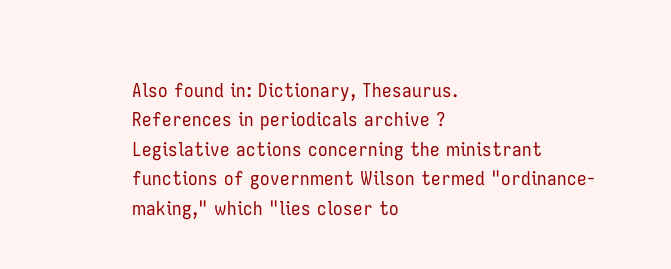Also found in: Dictionary, Thesaurus.
References in periodicals archive ?
Legislative actions concerning the ministrant functions of government Wilson termed "ordinance-making," which "lies closer to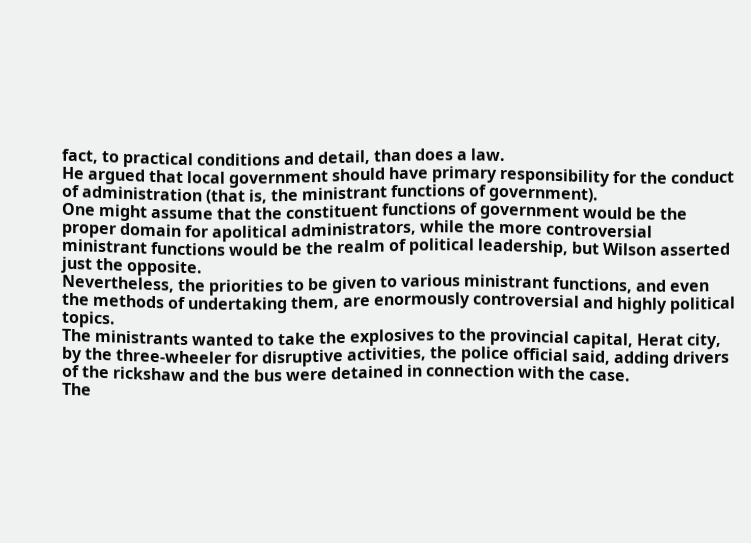fact, to practical conditions and detail, than does a law.
He argued that local government should have primary responsibility for the conduct of administration (that is, the ministrant functions of government).
One might assume that the constituent functions of government would be the proper domain for apolitical administrators, while the more controversial ministrant functions would be the realm of political leadership, but Wilson asserted just the opposite.
Nevertheless, the priorities to be given to various ministrant functions, and even the methods of undertaking them, are enormously controversial and highly political topics.
The ministrants wanted to take the explosives to the provincial capital, Herat city, by the three-wheeler for disruptive activities, the police official said, adding drivers of the rickshaw and the bus were detained in connection with the case.
The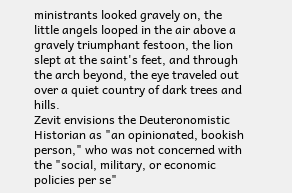ministrants looked gravely on, the little angels looped in the air above a gravely triumphant festoon, the lion slept at the saint's feet, and through the arch beyond, the eye traveled out over a quiet country of dark trees and hills.
Zevit envisions the Deuteronomistic Historian as "an opinionated, bookish person," who was not concerned with the "social, military, or economic policies per se"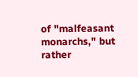of "malfeasant monarchs," but rather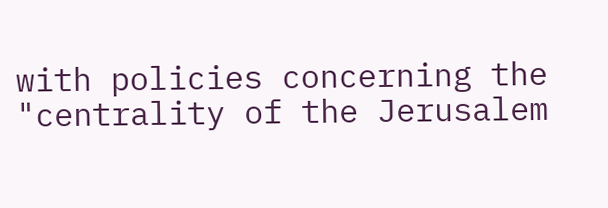with policies concerning the "centrality of the Jerusalem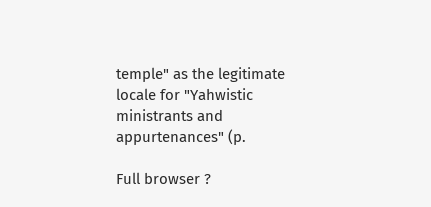temple" as the legitimate locale for "Yahwistic ministrants and appurtenances" (p.

Full browser ?